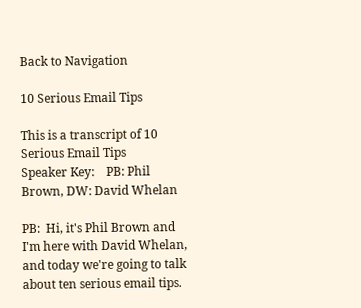Back to Navigation

10 Serious Email Tips

This is a transcript of 10 Serious Email Tips
Speaker Key:    PB: Phil Brown, DW: David Whelan

PB:  Hi, it's Phil Brown and I'm here with David Whelan, and today we're going to talk about ten serious email tips.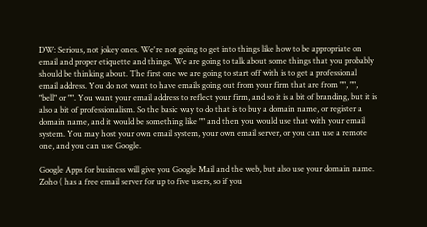DW: Serious, not jokey ones. We're not going to get into things like how to be appropriate on email and proper etiquette and things. We are going to talk about some things that you probably should be thinking about. The first one we are going to start off with is to get a professional email address. You do not want to have emails going out from your firm that are from "", "", "bell" or "". You want your email address to reflect your firm, and so it is a bit of branding, but it is also a bit of professionalism. So the basic way to do that is to buy a domain name, or register a domain name, and it would be something like "" and then you would use that with your email system. You may host your own email system, your own email server, or you can use a remote one, and you can use Google.

Google Apps for business will give you Google Mail and the web, but also use your domain name. Zoho ( has a free email server for up to five users, so if you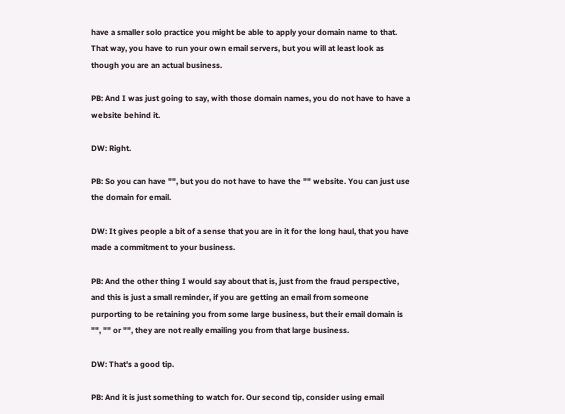have a smaller solo practice you might be able to apply your domain name to that. That way, you have to run your own email servers, but you will at least look as though you are an actual business.

PB: And I was just going to say, with those domain names, you do not have to have a website behind it.

DW: Right.

PB: So you can have "", but you do not have to have the "" website. You can just use the domain for email.

DW: It gives people a bit of a sense that you are in it for the long haul, that you have made a commitment to your business.

PB: And the other thing I would say about that is, just from the fraud perspective, and this is just a small reminder, if you are getting an email from someone purporting to be retaining you from some large business, but their email domain is "", "" or "", they are not really emailing you from that large business.

DW: That's a good tip.

PB: And it is just something to watch for. Our second tip, consider using email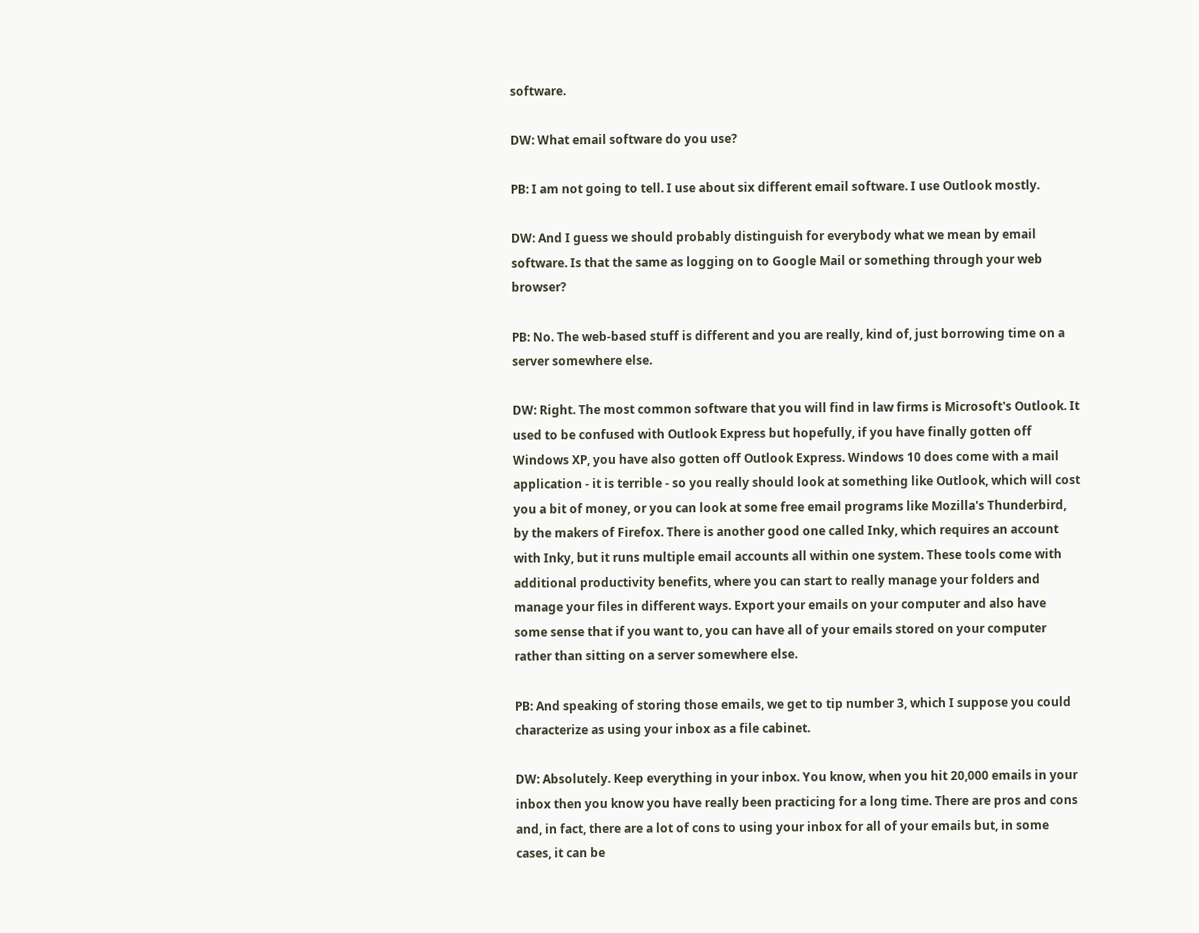software.

DW: What email software do you use?

PB: I am not going to tell. I use about six different email software. I use Outlook mostly.

DW: And I guess we should probably distinguish for everybody what we mean by email software. Is that the same as logging on to Google Mail or something through your web browser?

PB: No. The web-based stuff is different and you are really, kind of, just borrowing time on a server somewhere else.

DW: Right. The most common software that you will find in law firms is Microsoft's Outlook. It used to be confused with Outlook Express but hopefully, if you have finally gotten off Windows XP, you have also gotten off Outlook Express. Windows 10 does come with a mail application - it is terrible - so you really should look at something like Outlook, which will cost you a bit of money, or you can look at some free email programs like Mozilla's Thunderbird, by the makers of Firefox. There is another good one called Inky, which requires an account with Inky, but it runs multiple email accounts all within one system. These tools come with additional productivity benefits, where you can start to really manage your folders and manage your files in different ways. Export your emails on your computer and also have some sense that if you want to, you can have all of your emails stored on your computer rather than sitting on a server somewhere else.

PB: And speaking of storing those emails, we get to tip number 3, which I suppose you could characterize as using your inbox as a file cabinet.

DW: Absolutely. Keep everything in your inbox. You know, when you hit 20,000 emails in your inbox then you know you have really been practicing for a long time. There are pros and cons and, in fact, there are a lot of cons to using your inbox for all of your emails but, in some cases, it can be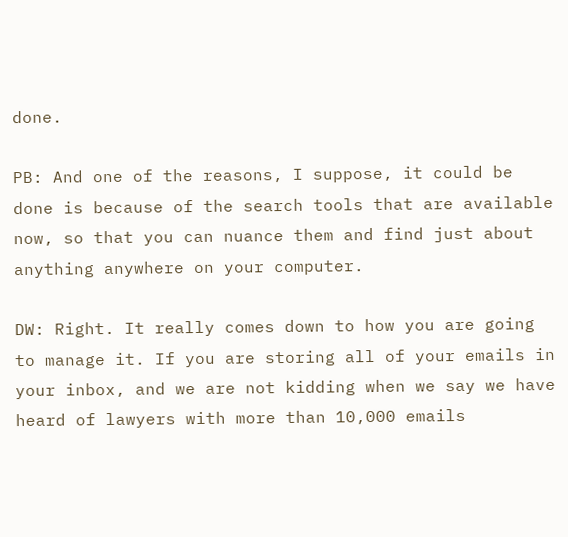done.

PB: And one of the reasons, I suppose, it could be done is because of the search tools that are available now, so that you can nuance them and find just about anything anywhere on your computer.

DW: Right. It really comes down to how you are going to manage it. If you are storing all of your emails in your inbox, and we are not kidding when we say we have heard of lawyers with more than 10,000 emails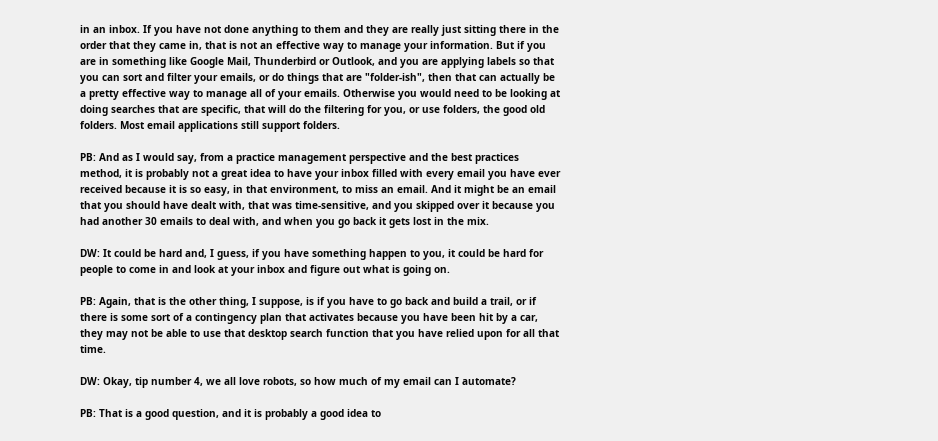in an inbox. If you have not done anything to them and they are really just sitting there in the order that they came in, that is not an effective way to manage your information. But if you are in something like Google Mail, Thunderbird or Outlook, and you are applying labels so that you can sort and filter your emails, or do things that are "folder-ish", then that can actually be a pretty effective way to manage all of your emails. Otherwise you would need to be looking at doing searches that are specific, that will do the filtering for you, or use folders, the good old folders. Most email applications still support folders.

PB: And as I would say, from a practice management perspective and the best practices method, it is probably not a great idea to have your inbox filled with every email you have ever received because it is so easy, in that environment, to miss an email. And it might be an email that you should have dealt with, that was time-sensitive, and you skipped over it because you had another 30 emails to deal with, and when you go back it gets lost in the mix.

DW: It could be hard and, I guess, if you have something happen to you, it could be hard for people to come in and look at your inbox and figure out what is going on.

PB: Again, that is the other thing, I suppose, is if you have to go back and build a trail, or if there is some sort of a contingency plan that activates because you have been hit by a car, they may not be able to use that desktop search function that you have relied upon for all that time.

DW: Okay, tip number 4, we all love robots, so how much of my email can I automate?

PB: That is a good question, and it is probably a good idea to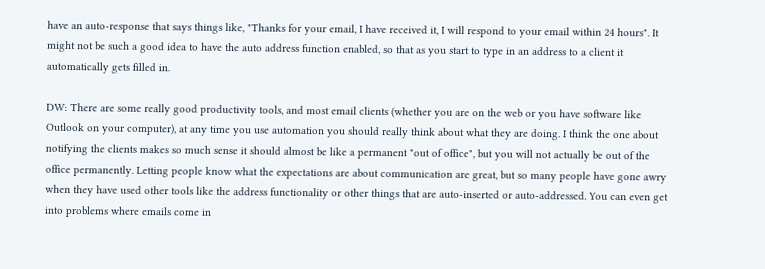have an auto-response that says things like, "Thanks for your email, I have received it, I will respond to your email within 24 hours". It might not be such a good idea to have the auto address function enabled, so that as you start to type in an address to a client it automatically gets filled in.

DW: There are some really good productivity tools, and most email clients (whether you are on the web or you have software like Outlook on your computer), at any time you use automation you should really think about what they are doing. I think the one about notifying the clients makes so much sense it should almost be like a permanent "out of office", but you will not actually be out of the office permanently. Letting people know what the expectations are about communication are great, but so many people have gone awry when they have used other tools like the address functionality or other things that are auto-inserted or auto-addressed. You can even get into problems where emails come in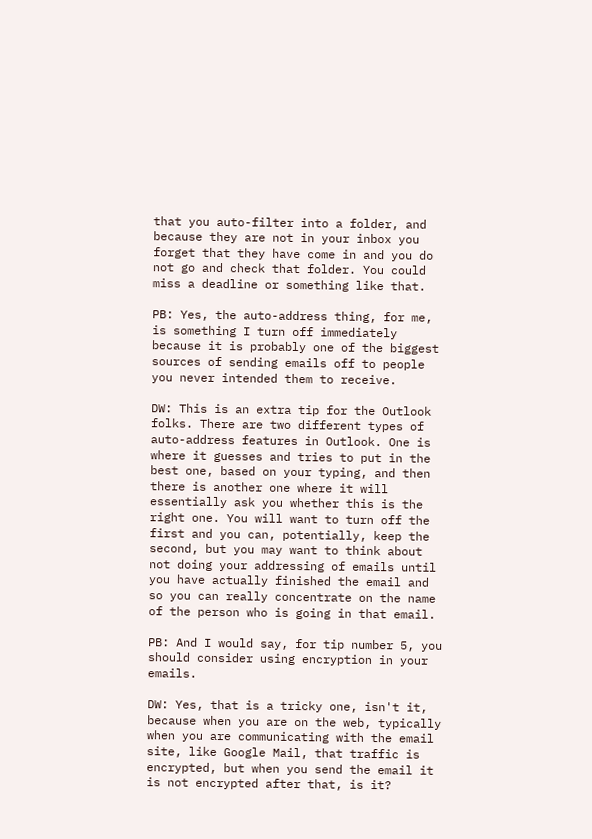that you auto-filter into a folder, and because they are not in your inbox you forget that they have come in and you do not go and check that folder. You could miss a deadline or something like that.

PB: Yes, the auto-address thing, for me, is something I turn off immediately because it is probably one of the biggest sources of sending emails off to people you never intended them to receive.

DW: This is an extra tip for the Outlook folks. There are two different types of auto-address features in Outlook. One is where it guesses and tries to put in the best one, based on your typing, and then there is another one where it will essentially ask you whether this is the right one. You will want to turn off the first and you can, potentially, keep the second, but you may want to think about not doing your addressing of emails until you have actually finished the email and so you can really concentrate on the name of the person who is going in that email.

PB: And I would say, for tip number 5, you should consider using encryption in your emails.

DW: Yes, that is a tricky one, isn't it, because when you are on the web, typically when you are communicating with the email site, like Google Mail, that traffic is encrypted, but when you send the email it is not encrypted after that, is it?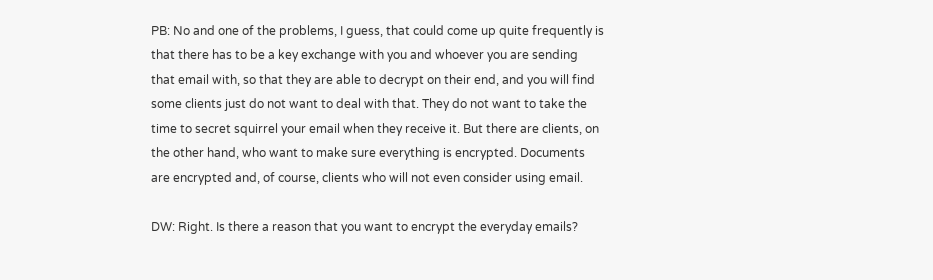PB: No and one of the problems, I guess, that could come up quite frequently is that there has to be a key exchange with you and whoever you are sending that email with, so that they are able to decrypt on their end, and you will find some clients just do not want to deal with that. They do not want to take the time to secret squirrel your email when they receive it. But there are clients, on the other hand, who want to make sure everything is encrypted. Documents are encrypted and, of course, clients who will not even consider using email.

DW: Right. Is there a reason that you want to encrypt the everyday emails?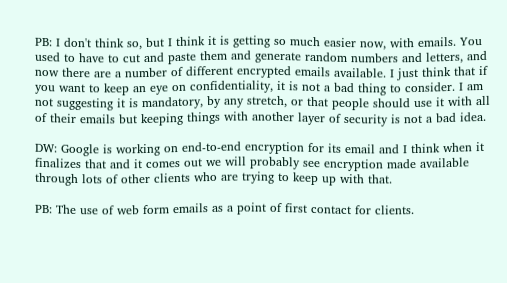PB: I don't think so, but I think it is getting so much easier now, with emails. You used to have to cut and paste them and generate random numbers and letters, and now there are a number of different encrypted emails available. I just think that if you want to keep an eye on confidentiality, it is not a bad thing to consider. I am not suggesting it is mandatory, by any stretch, or that people should use it with all of their emails but keeping things with another layer of security is not a bad idea.

DW: Google is working on end-to-end encryption for its email and I think when it finalizes that and it comes out we will probably see encryption made available through lots of other clients who are trying to keep up with that.

PB: The use of web form emails as a point of first contact for clients.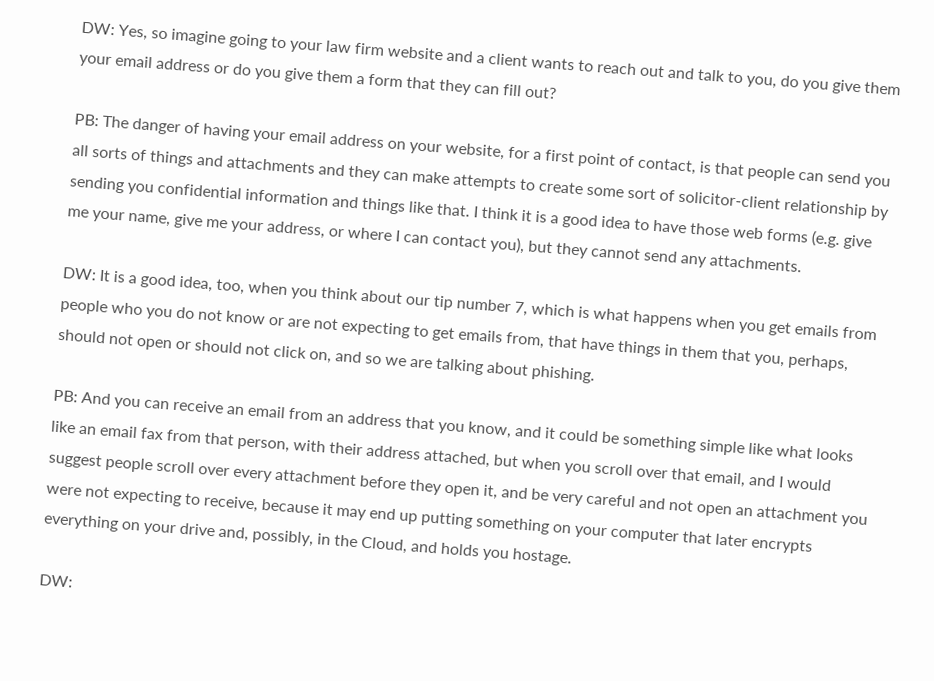DW: Yes, so imagine going to your law firm website and a client wants to reach out and talk to you, do you give them your email address or do you give them a form that they can fill out?

PB: The danger of having your email address on your website, for a first point of contact, is that people can send you all sorts of things and attachments and they can make attempts to create some sort of solicitor-client relationship by sending you confidential information and things like that. I think it is a good idea to have those web forms (e.g. give me your name, give me your address, or where I can contact you), but they cannot send any attachments.

DW: It is a good idea, too, when you think about our tip number 7, which is what happens when you get emails from people who you do not know or are not expecting to get emails from, that have things in them that you, perhaps, should not open or should not click on, and so we are talking about phishing.

PB: And you can receive an email from an address that you know, and it could be something simple like what looks like an email fax from that person, with their address attached, but when you scroll over that email, and I would suggest people scroll over every attachment before they open it, and be very careful and not open an attachment you were not expecting to receive, because it may end up putting something on your computer that later encrypts everything on your drive and, possibly, in the Cloud, and holds you hostage.

DW: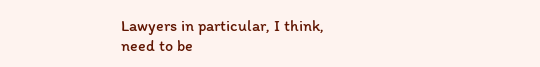Lawyers in particular, I think, need to be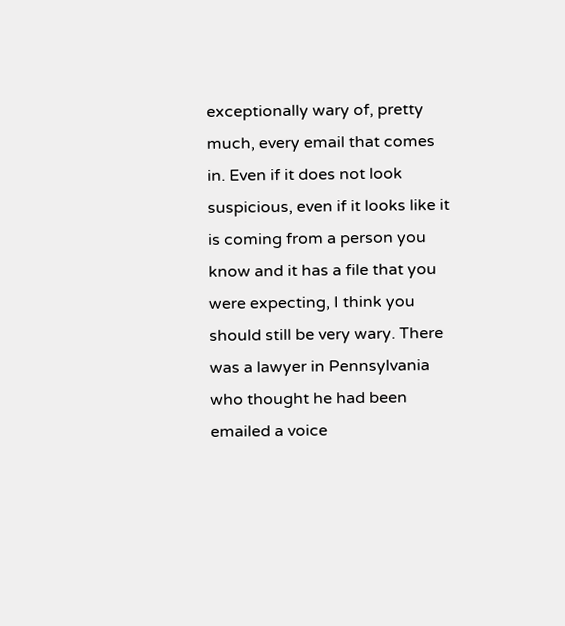exceptionally wary of, pretty much, every email that comes in. Even if it does not look suspicious, even if it looks like it is coming from a person you know and it has a file that you were expecting, I think you should still be very wary. There was a lawyer in Pennsylvania who thought he had been emailed a voice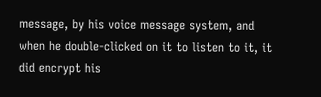message, by his voice message system, and when he double-clicked on it to listen to it, it did encrypt his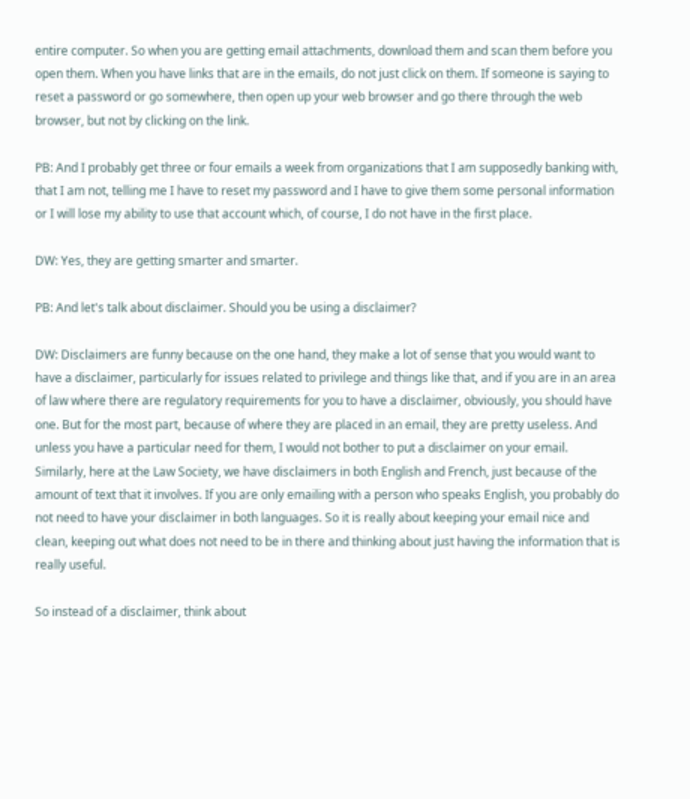entire computer. So when you are getting email attachments, download them and scan them before you open them. When you have links that are in the emails, do not just click on them. If someone is saying to reset a password or go somewhere, then open up your web browser and go there through the web browser, but not by clicking on the link.

PB: And I probably get three or four emails a week from organizations that I am supposedly banking with, that I am not, telling me I have to reset my password and I have to give them some personal information or I will lose my ability to use that account which, of course, I do not have in the first place.

DW: Yes, they are getting smarter and smarter.

PB: And let's talk about disclaimer. Should you be using a disclaimer?

DW: Disclaimers are funny because on the one hand, they make a lot of sense that you would want to have a disclaimer, particularly for issues related to privilege and things like that, and if you are in an area of law where there are regulatory requirements for you to have a disclaimer, obviously, you should have one. But for the most part, because of where they are placed in an email, they are pretty useless. And unless you have a particular need for them, I would not bother to put a disclaimer on your email. Similarly, here at the Law Society, we have disclaimers in both English and French, just because of the amount of text that it involves. If you are only emailing with a person who speaks English, you probably do not need to have your disclaimer in both languages. So it is really about keeping your email nice and clean, keeping out what does not need to be in there and thinking about just having the information that is really useful.

So instead of a disclaimer, think about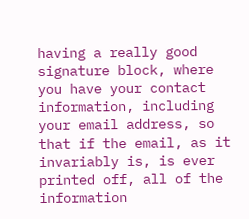having a really good signature block, where you have your contact information, including your email address, so that if the email, as it invariably is, is ever printed off, all of the information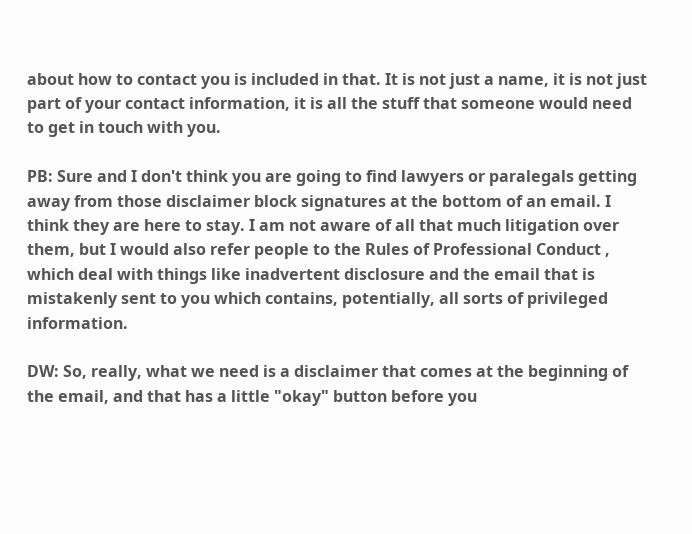about how to contact you is included in that. It is not just a name, it is not just part of your contact information, it is all the stuff that someone would need to get in touch with you.

PB: Sure and I don't think you are going to find lawyers or paralegals getting away from those disclaimer block signatures at the bottom of an email. I think they are here to stay. I am not aware of all that much litigation over them, but I would also refer people to the Rules of Professional Conduct , which deal with things like inadvertent disclosure and the email that is mistakenly sent to you which contains, potentially, all sorts of privileged information.

DW: So, really, what we need is a disclaimer that comes at the beginning of the email, and that has a little "okay" button before you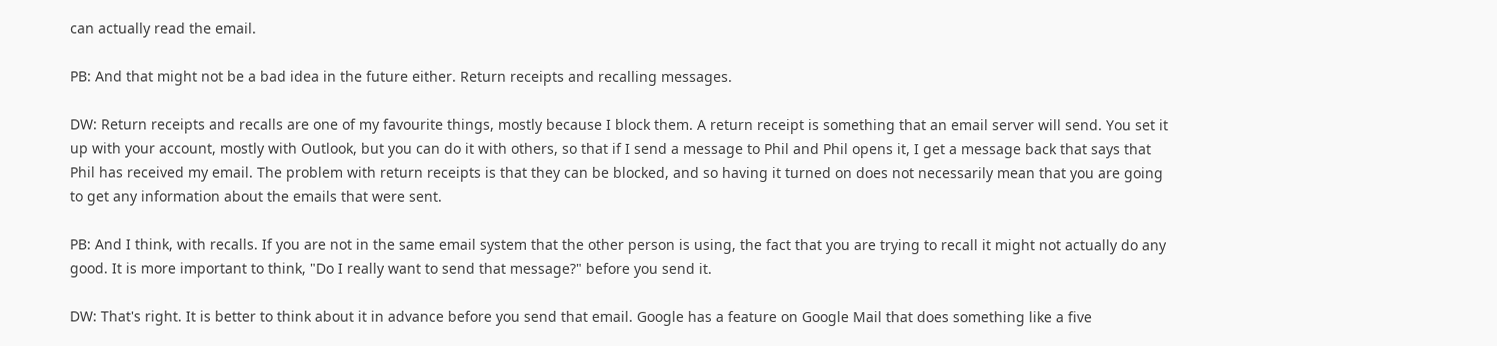can actually read the email.

PB: And that might not be a bad idea in the future either. Return receipts and recalling messages.

DW: Return receipts and recalls are one of my favourite things, mostly because I block them. A return receipt is something that an email server will send. You set it up with your account, mostly with Outlook, but you can do it with others, so that if I send a message to Phil and Phil opens it, I get a message back that says that Phil has received my email. The problem with return receipts is that they can be blocked, and so having it turned on does not necessarily mean that you are going to get any information about the emails that were sent.

PB: And I think, with recalls. If you are not in the same email system that the other person is using, the fact that you are trying to recall it might not actually do any good. It is more important to think, "Do I really want to send that message?" before you send it.

DW: That's right. It is better to think about it in advance before you send that email. Google has a feature on Google Mail that does something like a five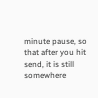minute pause, so that after you hit send, it is still somewhere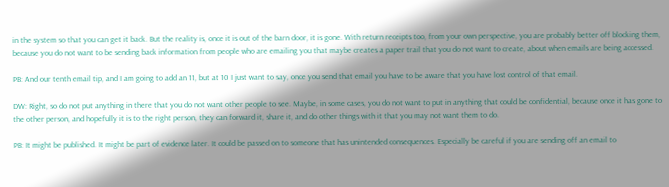in the system so that you can get it back. But the reality is, once it is out of the barn door, it is gone. With return receipts too, from your own perspective, you are probably better off blocking them, because you do not want to be sending back information from people who are emailing you that maybe creates a paper trail that you do not want to create, about when emails are being accessed.

PB: And our tenth email tip, and I am going to add an 11, but at 10 I just want to say, once you send that email you have to be aware that you have lost control of that email.

DW: Right, so do not put anything in there that you do not want other people to see. Maybe, in some cases, you do not want to put in anything that could be confidential, because once it has gone to the other person, and hopefully it is to the right person, they can forward it, share it, and do other things with it that you may not want them to do.

PB: It might be published. It might be part of evidence later. It could be passed on to someone that has unintended consequences. Especially be careful if you are sending off an email to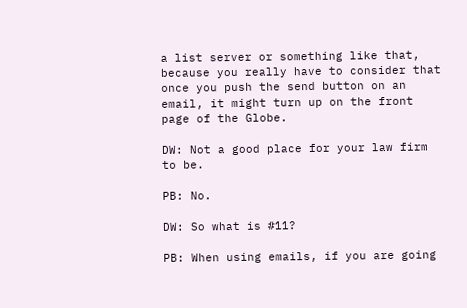a list server or something like that, because you really have to consider that once you push the send button on an email, it might turn up on the front page of the Globe.

DW: Not a good place for your law firm to be.

PB: No.

DW: So what is #11?

PB: When using emails, if you are going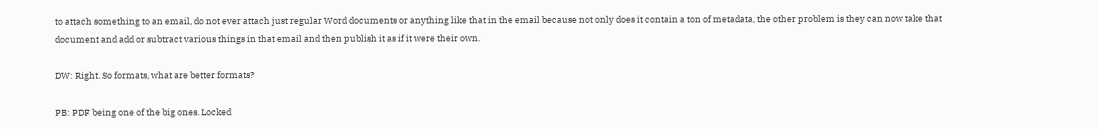to attach something to an email, do not ever attach just regular Word documents or anything like that in the email because not only does it contain a ton of metadata, the other problem is they can now take that document and add or subtract various things in that email and then publish it as if it were their own.

DW: Right. So formats, what are better formats?

PB: PDF being one of the big ones. Locked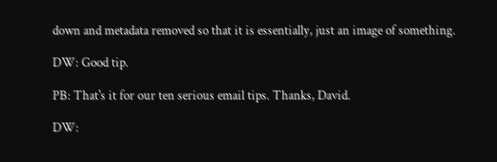down and metadata removed so that it is essentially, just an image of something.

DW: Good tip.

PB: That's it for our ten serious email tips. Thanks, David.

DW: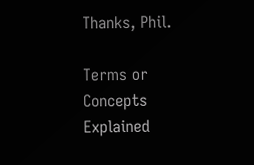Thanks, Phil.

Terms or Concepts Explained